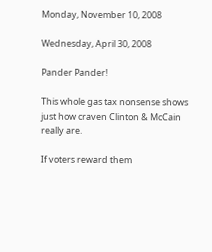Monday, November 10, 2008

Wednesday, April 30, 2008

Pander Pander!

This whole gas tax nonsense shows just how craven Clinton & McCain really are.

If voters reward them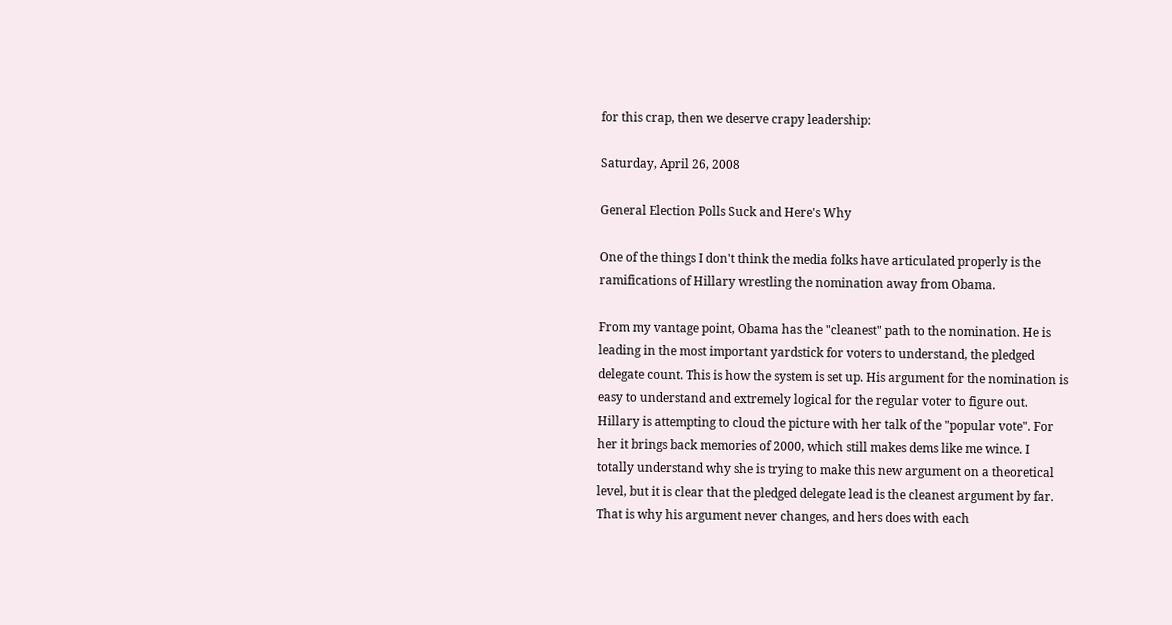for this crap, then we deserve crapy leadership:

Saturday, April 26, 2008

General Election Polls Suck and Here's Why

One of the things I don't think the media folks have articulated properly is the ramifications of Hillary wrestling the nomination away from Obama.

From my vantage point, Obama has the "cleanest" path to the nomination. He is leading in the most important yardstick for voters to understand, the pledged delegate count. This is how the system is set up. His argument for the nomination is easy to understand and extremely logical for the regular voter to figure out. Hillary is attempting to cloud the picture with her talk of the "popular vote". For her it brings back memories of 2000, which still makes dems like me wince. I totally understand why she is trying to make this new argument on a theoretical level, but it is clear that the pledged delegate lead is the cleanest argument by far. That is why his argument never changes, and hers does with each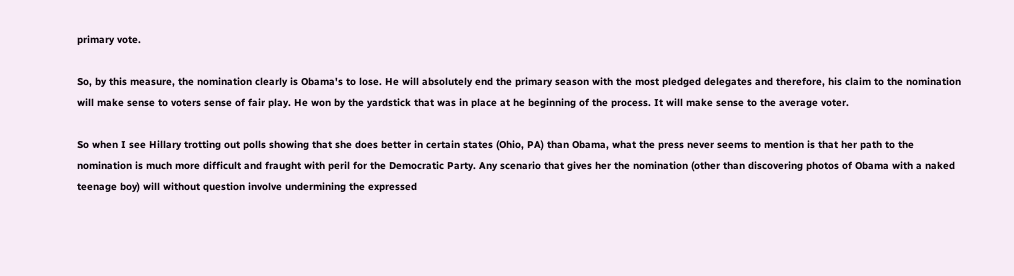primary vote.

So, by this measure, the nomination clearly is Obama's to lose. He will absolutely end the primary season with the most pledged delegates and therefore, his claim to the nomination will make sense to voters sense of fair play. He won by the yardstick that was in place at he beginning of the process. It will make sense to the average voter.

So when I see Hillary trotting out polls showing that she does better in certain states (Ohio, PA) than Obama, what the press never seems to mention is that her path to the nomination is much more difficult and fraught with peril for the Democratic Party. Any scenario that gives her the nomination (other than discovering photos of Obama with a naked teenage boy) will without question involve undermining the expressed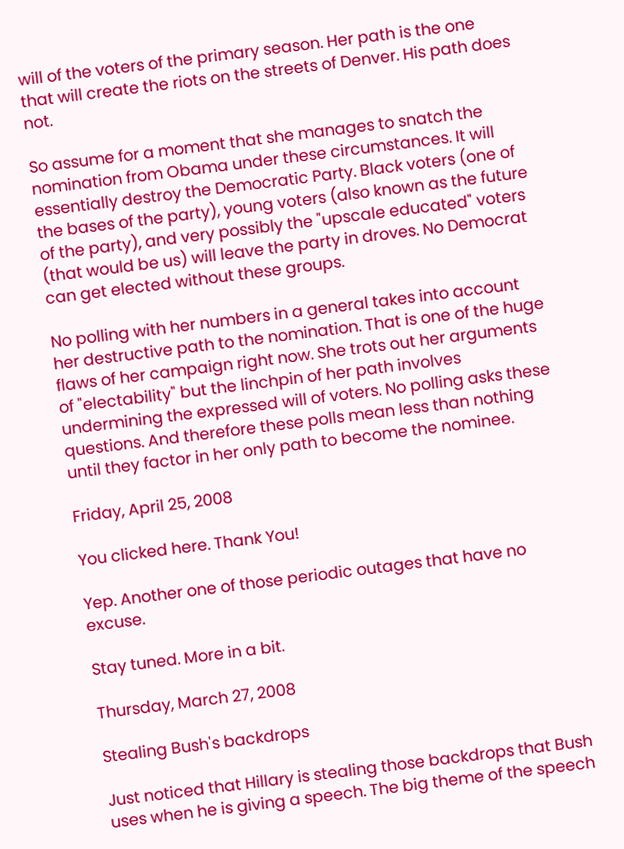will of the voters of the primary season. Her path is the one that will create the riots on the streets of Denver. His path does not.

So assume for a moment that she manages to snatch the nomination from Obama under these circumstances. It will essentially destroy the Democratic Party. Black voters (one of the bases of the party), young voters (also known as the future of the party), and very possibly the "upscale educated" voters (that would be us) will leave the party in droves. No Democrat can get elected without these groups.

No polling with her numbers in a general takes into account her destructive path to the nomination. That is one of the huge flaws of her campaign right now. She trots out her arguments of "electability" but the linchpin of her path involves undermining the expressed will of voters. No polling asks these questions. And therefore these polls mean less than nothing until they factor in her only path to become the nominee.

Friday, April 25, 2008

You clicked here. Thank You!

Yep. Another one of those periodic outages that have no excuse.

Stay tuned. More in a bit.

Thursday, March 27, 2008

Stealing Bush's backdrops

Just noticed that Hillary is stealing those backdrops that Bush uses when he is giving a speech. The big theme of the speech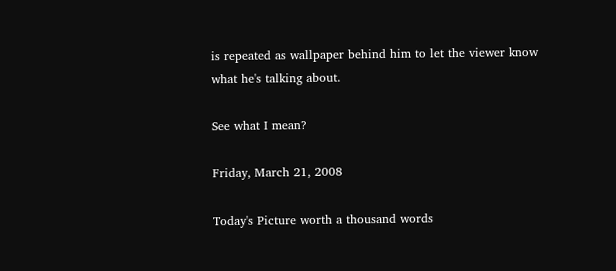is repeated as wallpaper behind him to let the viewer know what he's talking about.

See what I mean?

Friday, March 21, 2008

Today's Picture worth a thousand words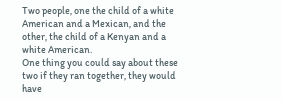Two people, one the child of a white American and a Mexican, and the other, the child of a Kenyan and a white American.
One thing you could say about these two if they ran together, they would have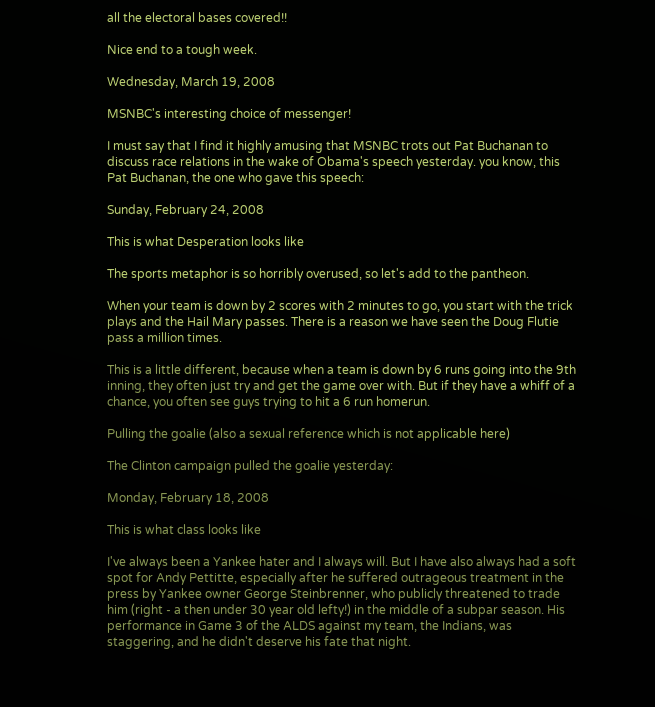all the electoral bases covered!!

Nice end to a tough week.

Wednesday, March 19, 2008

MSNBC's interesting choice of messenger!

I must say that I find it highly amusing that MSNBC trots out Pat Buchanan to discuss race relations in the wake of Obama's speech yesterday. you know, this Pat Buchanan, the one who gave this speech:

Sunday, February 24, 2008

This is what Desperation looks like

The sports metaphor is so horribly overused, so let's add to the pantheon.

When your team is down by 2 scores with 2 minutes to go, you start with the trick plays and the Hail Mary passes. There is a reason we have seen the Doug Flutie pass a million times.

This is a little different, because when a team is down by 6 runs going into the 9th inning, they often just try and get the game over with. But if they have a whiff of a chance, you often see guys trying to hit a 6 run homerun.

Pulling the goalie (also a sexual reference which is not applicable here)

The Clinton campaign pulled the goalie yesterday:

Monday, February 18, 2008

This is what class looks like

I've always been a Yankee hater and I always will. But I have also always had a soft spot for Andy Pettitte, especially after he suffered outrageous treatment in the press by Yankee owner George Steinbrenner, who publicly threatened to trade him (right - a then under 30 year old lefty!) in the middle of a subpar season. His performance in Game 3 of the ALDS against my team, the Indians, was staggering, and he didn't deserve his fate that night.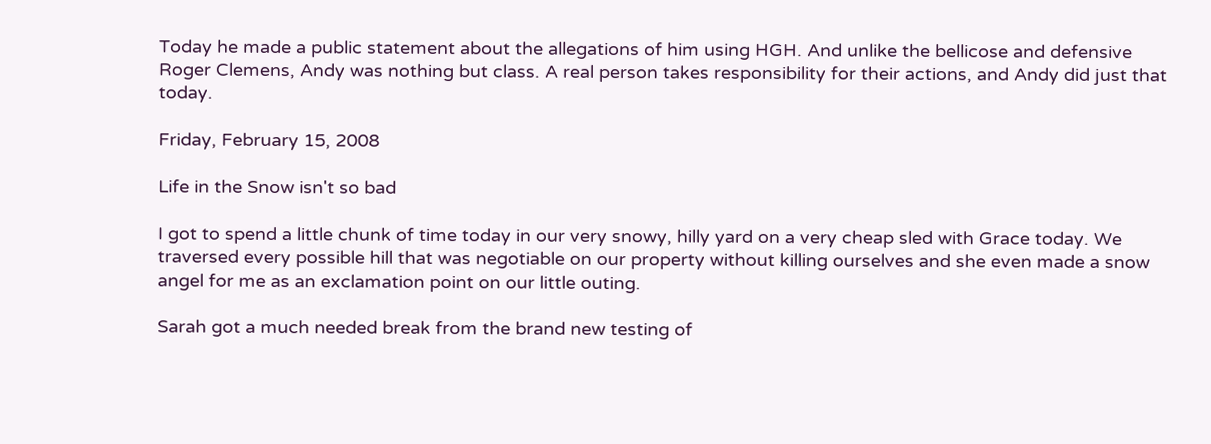Today he made a public statement about the allegations of him using HGH. And unlike the bellicose and defensive Roger Clemens, Andy was nothing but class. A real person takes responsibility for their actions, and Andy did just that today.

Friday, February 15, 2008

Life in the Snow isn't so bad

I got to spend a little chunk of time today in our very snowy, hilly yard on a very cheap sled with Grace today. We traversed every possible hill that was negotiable on our property without killing ourselves and she even made a snow angel for me as an exclamation point on our little outing.

Sarah got a much needed break from the brand new testing of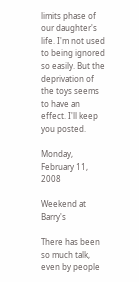limits phase of our daughter's life. I'm not used to being ignored so easily. But the deprivation of the toys seems to have an effect. I'll keep you posted.

Monday, February 11, 2008

Weekend at Barry's

There has been so much talk, even by people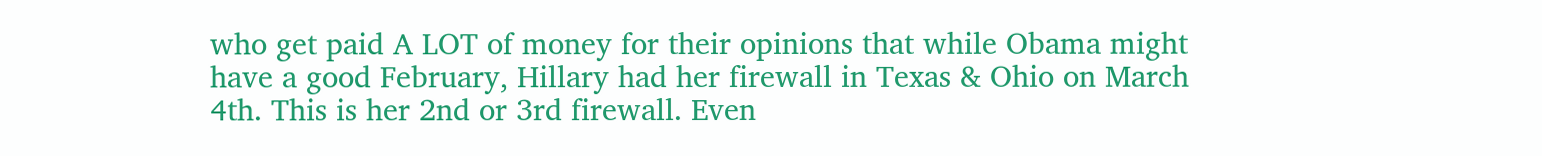who get paid A LOT of money for their opinions that while Obama might have a good February, Hillary had her firewall in Texas & Ohio on March 4th. This is her 2nd or 3rd firewall. Even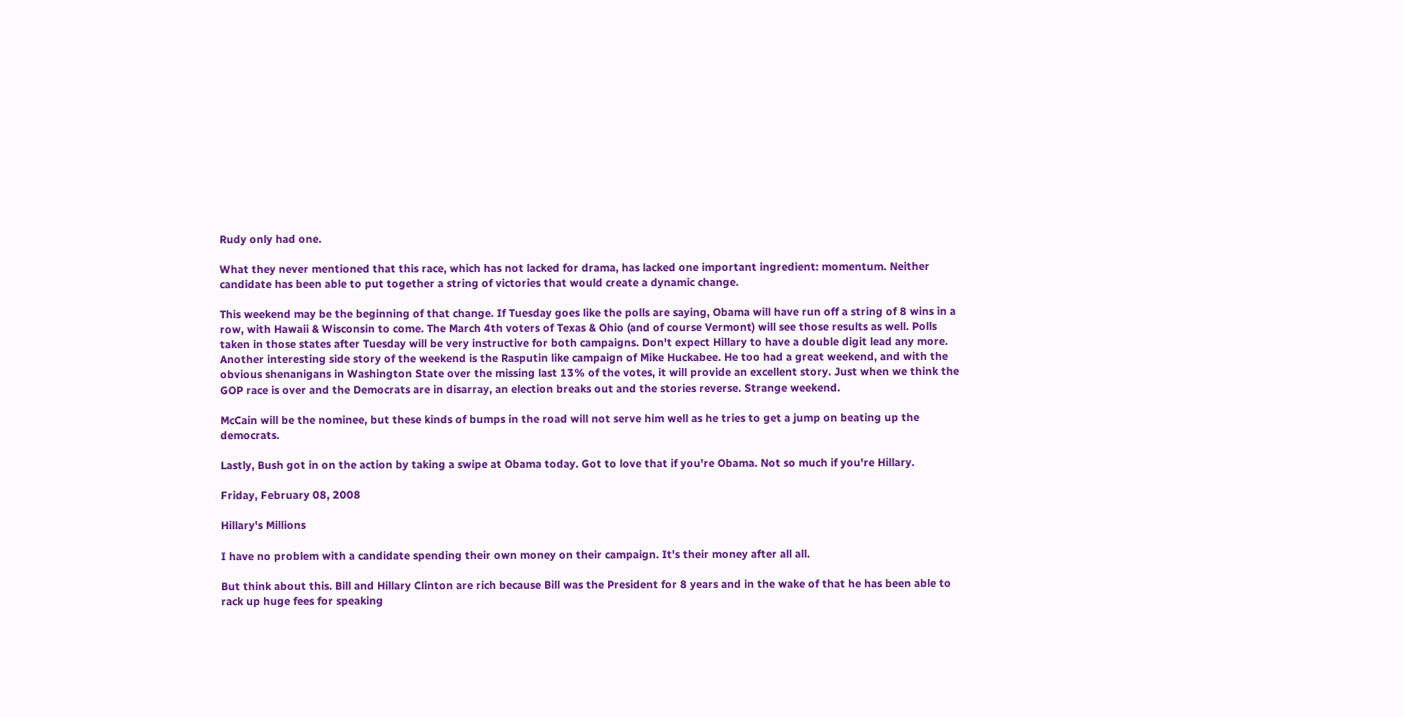Rudy only had one.

What they never mentioned that this race, which has not lacked for drama, has lacked one important ingredient: momentum. Neither candidate has been able to put together a string of victories that would create a dynamic change.

This weekend may be the beginning of that change. If Tuesday goes like the polls are saying, Obama will have run off a string of 8 wins in a row, with Hawaii & Wisconsin to come. The March 4th voters of Texas & Ohio (and of course Vermont) will see those results as well. Polls taken in those states after Tuesday will be very instructive for both campaigns. Don't expect Hillary to have a double digit lead any more.
Another interesting side story of the weekend is the Rasputin like campaign of Mike Huckabee. He too had a great weekend, and with the obvious shenanigans in Washington State over the missing last 13% of the votes, it will provide an excellent story. Just when we think the GOP race is over and the Democrats are in disarray, an election breaks out and the stories reverse. Strange weekend.

McCain will be the nominee, but these kinds of bumps in the road will not serve him well as he tries to get a jump on beating up the democrats.

Lastly, Bush got in on the action by taking a swipe at Obama today. Got to love that if you're Obama. Not so much if you're Hillary.

Friday, February 08, 2008

Hillary's Millions

I have no problem with a candidate spending their own money on their campaign. It's their money after all all.

But think about this. Bill and Hillary Clinton are rich because Bill was the President for 8 years and in the wake of that he has been able to rack up huge fees for speaking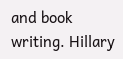and book writing. Hillary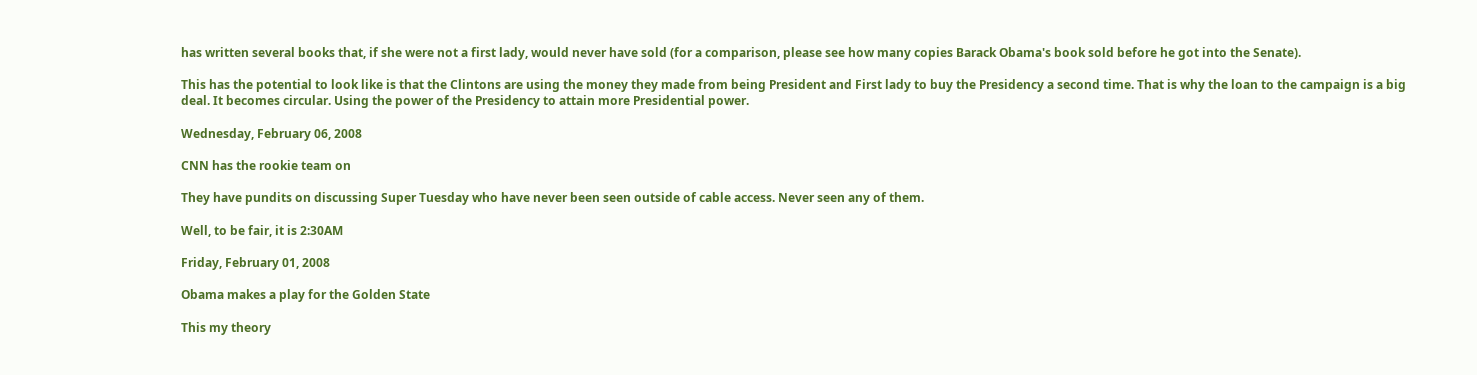has written several books that, if she were not a first lady, would never have sold (for a comparison, please see how many copies Barack Obama's book sold before he got into the Senate).

This has the potential to look like is that the Clintons are using the money they made from being President and First lady to buy the Presidency a second time. That is why the loan to the campaign is a big deal. It becomes circular. Using the power of the Presidency to attain more Presidential power.

Wednesday, February 06, 2008

CNN has the rookie team on

They have pundits on discussing Super Tuesday who have never been seen outside of cable access. Never seen any of them.

Well, to be fair, it is 2:30AM

Friday, February 01, 2008

Obama makes a play for the Golden State

This my theory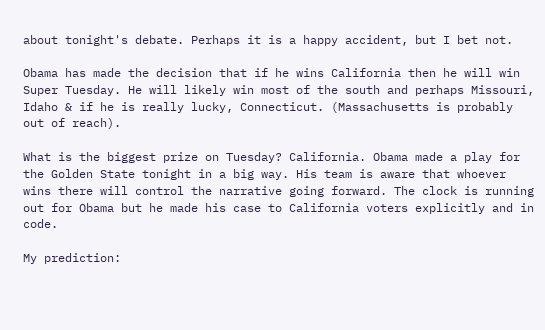about tonight's debate. Perhaps it is a happy accident, but I bet not.

Obama has made the decision that if he wins California then he will win Super Tuesday. He will likely win most of the south and perhaps Missouri, Idaho & if he is really lucky, Connecticut. (Massachusetts is probably out of reach).

What is the biggest prize on Tuesday? California. Obama made a play for the Golden State tonight in a big way. His team is aware that whoever wins there will control the narrative going forward. The clock is running out for Obama but he made his case to California voters explicitly and in code.

My prediction: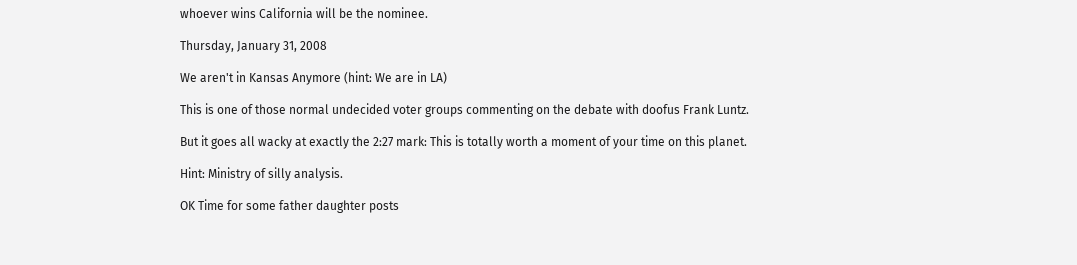whoever wins California will be the nominee.

Thursday, January 31, 2008

We aren't in Kansas Anymore (hint: We are in LA)

This is one of those normal undecided voter groups commenting on the debate with doofus Frank Luntz.

But it goes all wacky at exactly the 2:27 mark: This is totally worth a moment of your time on this planet.

Hint: Ministry of silly analysis.

OK Time for some father daughter posts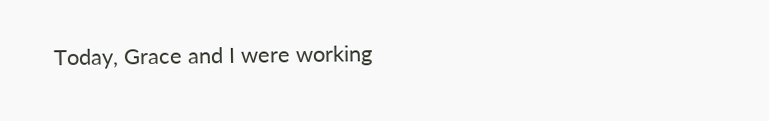Today, Grace and I were working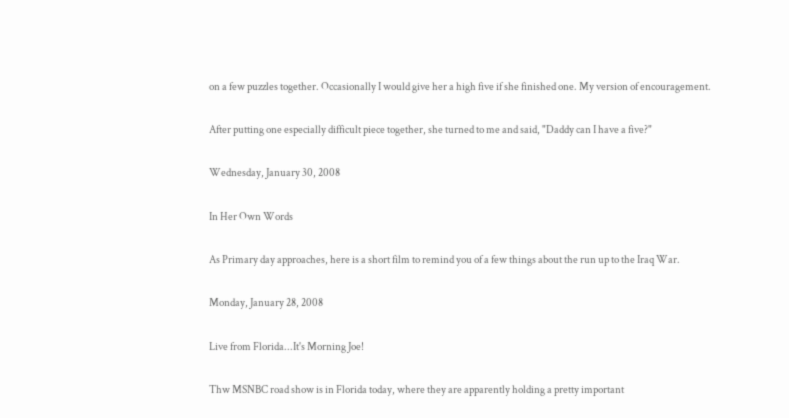on a few puzzles together. Occasionally I would give her a high five if she finished one. My version of encouragement.

After putting one especially difficult piece together, she turned to me and said, "Daddy can I have a five?"

Wednesday, January 30, 2008

In Her Own Words

As Primary day approaches, here is a short film to remind you of a few things about the run up to the Iraq War.

Monday, January 28, 2008

Live from Florida...It's Morning Joe!

Thw MSNBC road show is in Florida today, where they are apparently holding a pretty important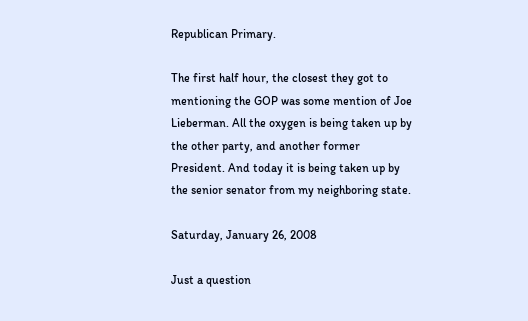Republican Primary.

The first half hour, the closest they got to mentioning the GOP was some mention of Joe Lieberman. All the oxygen is being taken up by the other party, and another former President. And today it is being taken up by the senior senator from my neighboring state.

Saturday, January 26, 2008

Just a question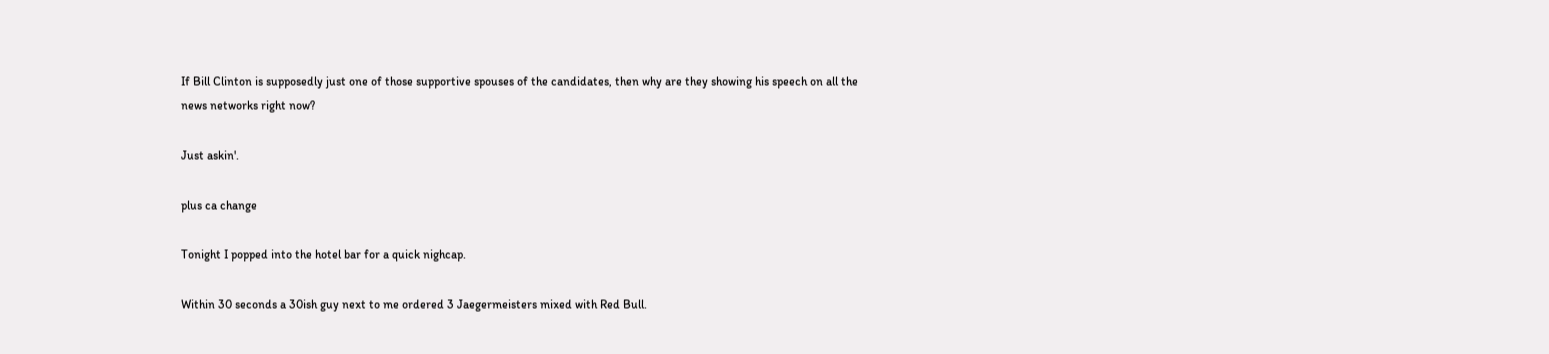If Bill Clinton is supposedly just one of those supportive spouses of the candidates, then why are they showing his speech on all the news networks right now?

Just askin'.

plus ca change

Tonight I popped into the hotel bar for a quick nighcap.

Within 30 seconds a 30ish guy next to me ordered 3 Jaegermeisters mixed with Red Bull.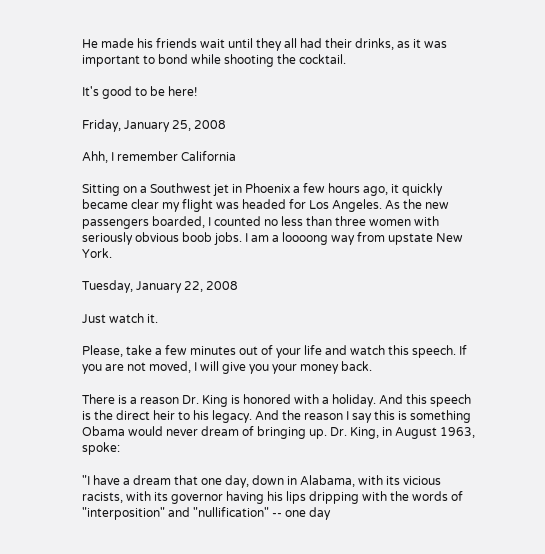He made his friends wait until they all had their drinks, as it was important to bond while shooting the cocktail.

It's good to be here!

Friday, January 25, 2008

Ahh, I remember California

Sitting on a Southwest jet in Phoenix a few hours ago, it quickly became clear my flight was headed for Los Angeles. As the new passengers boarded, I counted no less than three women with seriously obvious boob jobs. I am a loooong way from upstate New York.

Tuesday, January 22, 2008

Just watch it.

Please, take a few minutes out of your life and watch this speech. If you are not moved, I will give you your money back.

There is a reason Dr. King is honored with a holiday. And this speech is the direct heir to his legacy. And the reason I say this is something Obama would never dream of bringing up. Dr. King, in August 1963, spoke:

"I have a dream that one day, down in Alabama, with its vicious racists, with its governor having his lips dripping with the words of "interposition" and "nullification" -- one day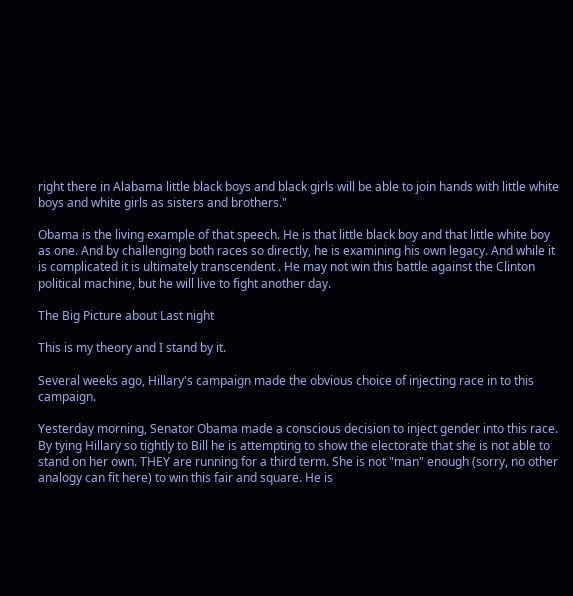right there in Alabama little black boys and black girls will be able to join hands with little white boys and white girls as sisters and brothers."

Obama is the living example of that speech. He is that little black boy and that little white boy as one. And by challenging both races so directly, he is examining his own legacy. And while it is complicated it is ultimately transcendent . He may not win this battle against the Clinton political machine, but he will live to fight another day.

The Big Picture about Last night

This is my theory and I stand by it.

Several weeks ago, Hillary's campaign made the obvious choice of injecting race in to this campaign.

Yesterday morning, Senator Obama made a conscious decision to inject gender into this race. By tying Hillary so tightly to Bill he is attempting to show the electorate that she is not able to stand on her own. THEY are running for a third term. She is not "man" enough (sorry, no other analogy can fit here) to win this fair and square. He is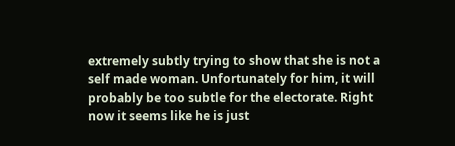extremely subtly trying to show that she is not a self made woman. Unfortunately for him, it will probably be too subtle for the electorate. Right now it seems like he is just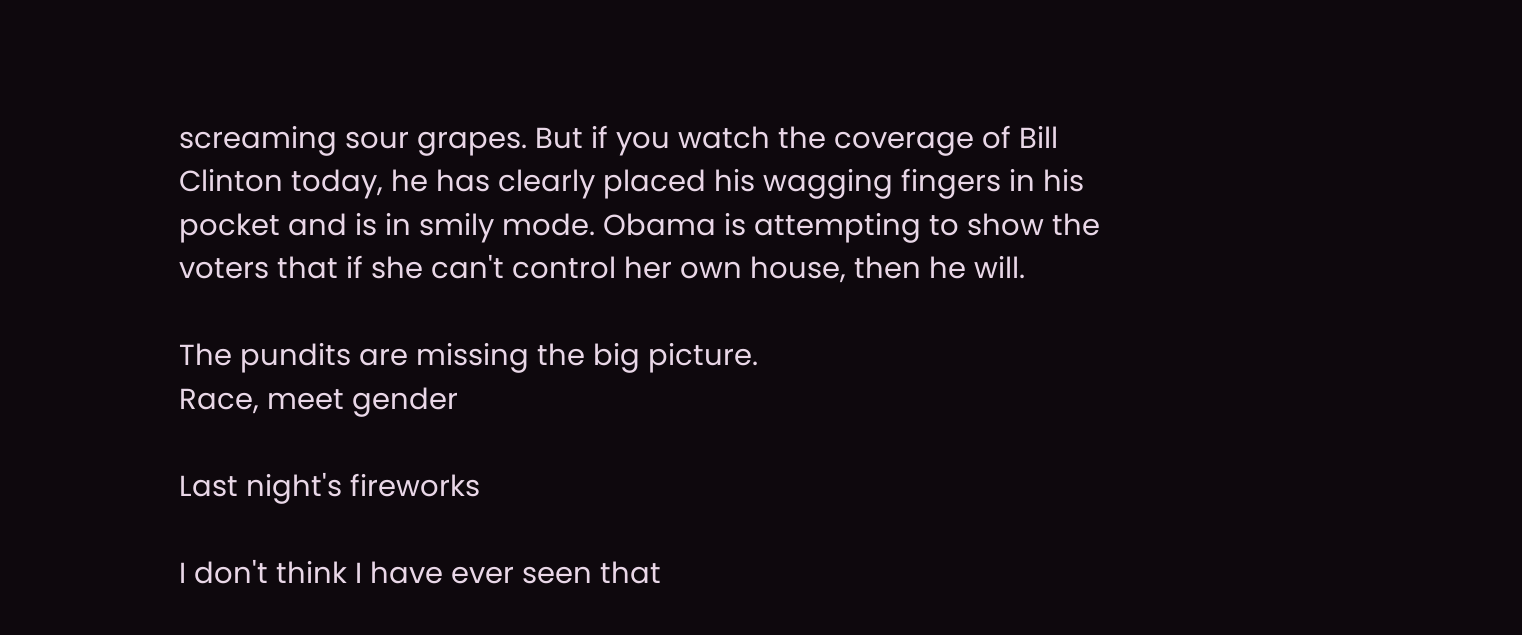screaming sour grapes. But if you watch the coverage of Bill Clinton today, he has clearly placed his wagging fingers in his pocket and is in smily mode. Obama is attempting to show the voters that if she can't control her own house, then he will.

The pundits are missing the big picture.
Race, meet gender

Last night's fireworks

I don't think I have ever seen that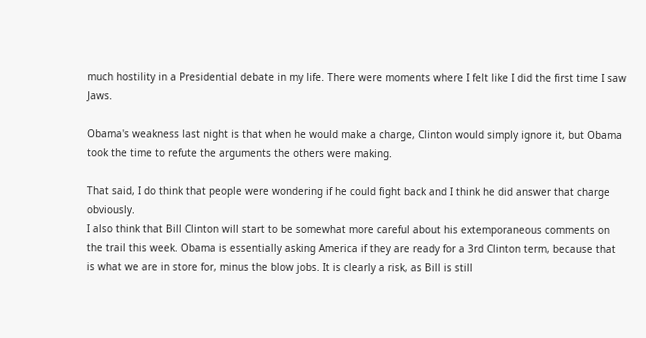much hostility in a Presidential debate in my life. There were moments where I felt like I did the first time I saw Jaws.

Obama's weakness last night is that when he would make a charge, Clinton would simply ignore it, but Obama took the time to refute the arguments the others were making.

That said, I do think that people were wondering if he could fight back and I think he did answer that charge obviously.
I also think that Bill Clinton will start to be somewhat more careful about his extemporaneous comments on the trail this week. Obama is essentially asking America if they are ready for a 3rd Clinton term, because that is what we are in store for, minus the blow jobs. It is clearly a risk, as Bill is still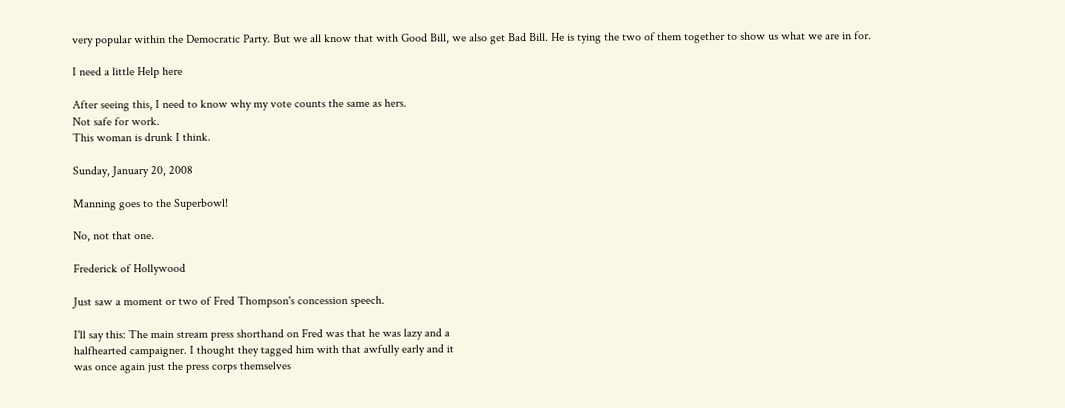very popular within the Democratic Party. But we all know that with Good Bill, we also get Bad Bill. He is tying the two of them together to show us what we are in for.

I need a little Help here

After seeing this, I need to know why my vote counts the same as hers.
Not safe for work.
This woman is drunk I think.

Sunday, January 20, 2008

Manning goes to the Superbowl!

No, not that one.

Frederick of Hollywood

Just saw a moment or two of Fred Thompson's concession speech.

I'll say this: The main stream press shorthand on Fred was that he was lazy and a
halfhearted campaigner. I thought they tagged him with that awfully early and it
was once again just the press corps themselves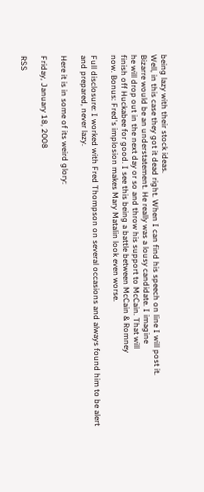being lazy with their stock ideas.
Well, in this case they got it dead right. When I can find his speech on line I will post it.
Bizarre would be an understatement. He really was a lousy candidate. I imagine
he will drop out in the next day or so and throw his support to McCain. That will
finish off Huckabee for good. I see this being a battle between McCain & Romney
now. Bonus: Fred's implosion makes Mary Matalin look even worse.

Full disclosure: I worked with Fred Thompson on several occasions and always found him to be alert and prepared, never lazy.

Here it is in some of its weird glory:

Friday, January 18, 2008

RSS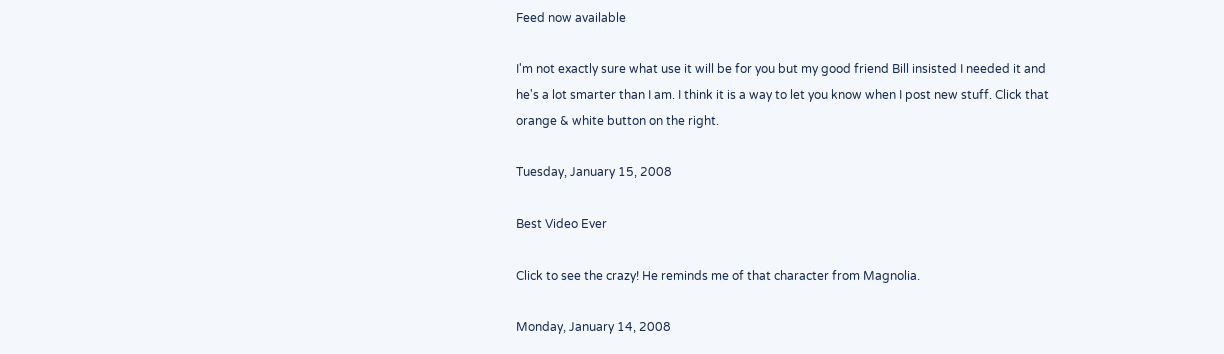Feed now available

I'm not exactly sure what use it will be for you but my good friend Bill insisted I needed it and he's a lot smarter than I am. I think it is a way to let you know when I post new stuff. Click that orange & white button on the right.

Tuesday, January 15, 2008

Best Video Ever

Click to see the crazy! He reminds me of that character from Magnolia.

Monday, January 14, 2008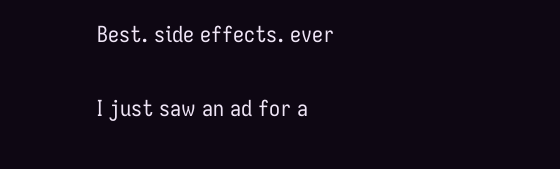Best. side effects. ever

I just saw an ad for a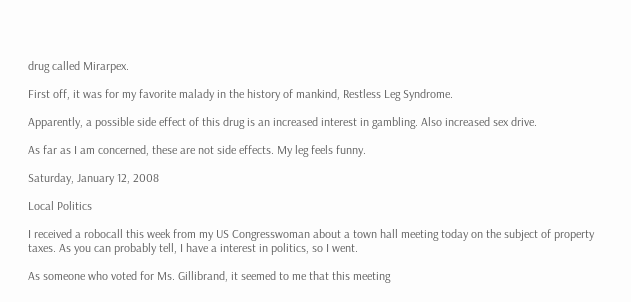drug called Mirarpex.

First off, it was for my favorite malady in the history of mankind, Restless Leg Syndrome.

Apparently, a possible side effect of this drug is an increased interest in gambling. Also increased sex drive.

As far as I am concerned, these are not side effects. My leg feels funny.

Saturday, January 12, 2008

Local Politics

I received a robocall this week from my US Congresswoman about a town hall meeting today on the subject of property taxes. As you can probably tell, I have a interest in politics, so I went.

As someone who voted for Ms. Gillibrand, it seemed to me that this meeting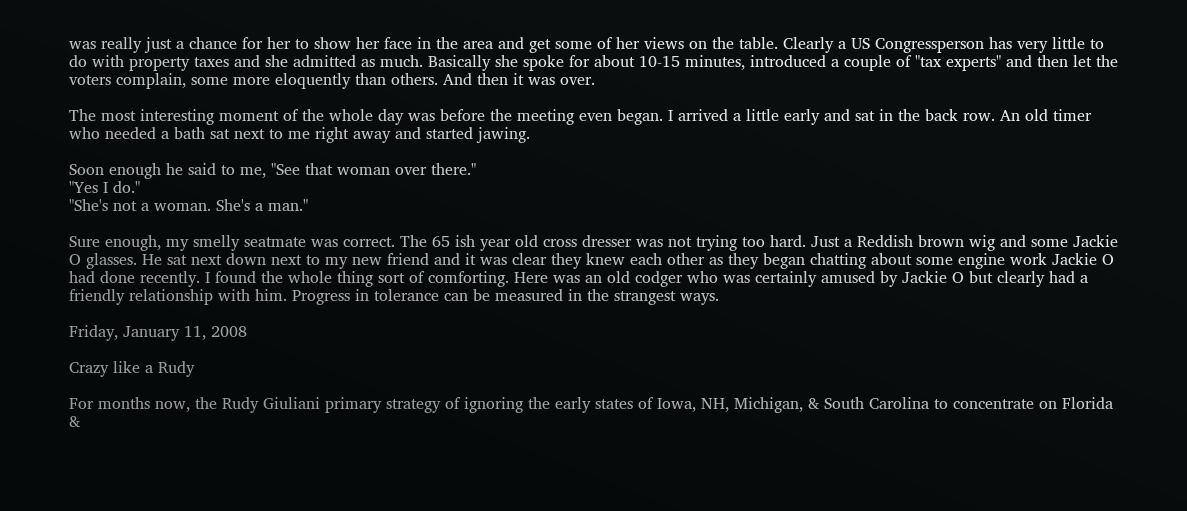was really just a chance for her to show her face in the area and get some of her views on the table. Clearly a US Congressperson has very little to do with property taxes and she admitted as much. Basically she spoke for about 10-15 minutes, introduced a couple of "tax experts" and then let the voters complain, some more eloquently than others. And then it was over.

The most interesting moment of the whole day was before the meeting even began. I arrived a little early and sat in the back row. An old timer who needed a bath sat next to me right away and started jawing.

Soon enough he said to me, "See that woman over there."
"Yes I do."
"She's not a woman. She's a man."

Sure enough, my smelly seatmate was correct. The 65 ish year old cross dresser was not trying too hard. Just a Reddish brown wig and some Jackie O glasses. He sat next down next to my new friend and it was clear they knew each other as they began chatting about some engine work Jackie O had done recently. I found the whole thing sort of comforting. Here was an old codger who was certainly amused by Jackie O but clearly had a friendly relationship with him. Progress in tolerance can be measured in the strangest ways.

Friday, January 11, 2008

Crazy like a Rudy

For months now, the Rudy Giuliani primary strategy of ignoring the early states of Iowa, NH, Michigan, & South Carolina to concentrate on Florida &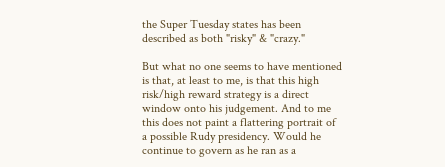the Super Tuesday states has been described as both "risky" & "crazy."

But what no one seems to have mentioned is that, at least to me, is that this high risk/high reward strategy is a direct window onto his judgement. And to me this does not paint a flattering portrait of a possible Rudy presidency. Would he continue to govern as he ran as a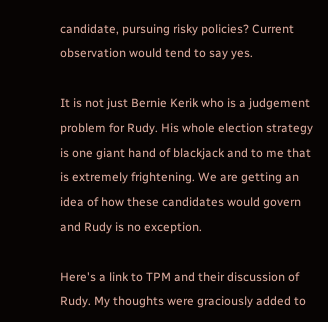candidate, pursuing risky policies? Current observation would tend to say yes.

It is not just Bernie Kerik who is a judgement problem for Rudy. His whole election strategy is one giant hand of blackjack and to me that is extremely frightening. We are getting an idea of how these candidates would govern and Rudy is no exception.

Here's a link to TPM and their discussion of Rudy. My thoughts were graciously added to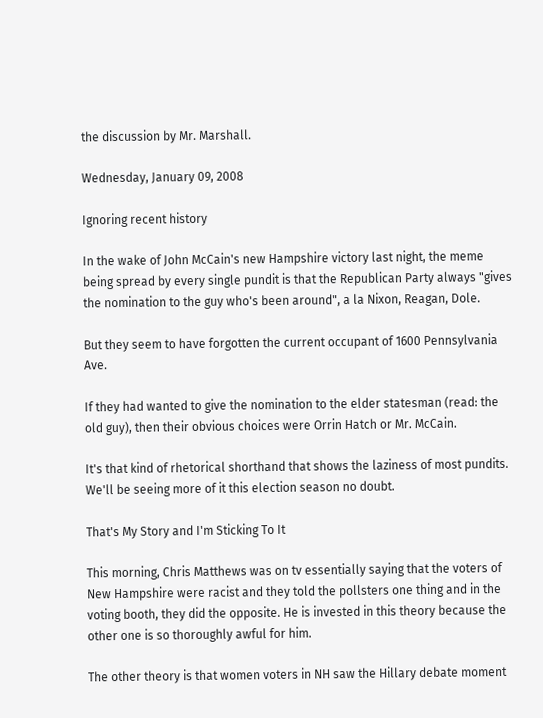the discussion by Mr. Marshall.

Wednesday, January 09, 2008

Ignoring recent history

In the wake of John McCain's new Hampshire victory last night, the meme being spread by every single pundit is that the Republican Party always "gives the nomination to the guy who's been around", a la Nixon, Reagan, Dole.

But they seem to have forgotten the current occupant of 1600 Pennsylvania Ave.

If they had wanted to give the nomination to the elder statesman (read: the old guy), then their obvious choices were Orrin Hatch or Mr. McCain.

It's that kind of rhetorical shorthand that shows the laziness of most pundits. We'll be seeing more of it this election season no doubt.

That's My Story and I'm Sticking To It

This morning, Chris Matthews was on tv essentially saying that the voters of New Hampshire were racist and they told the pollsters one thing and in the voting booth, they did the opposite. He is invested in this theory because the other one is so thoroughly awful for him.

The other theory is that women voters in NH saw the Hillary debate moment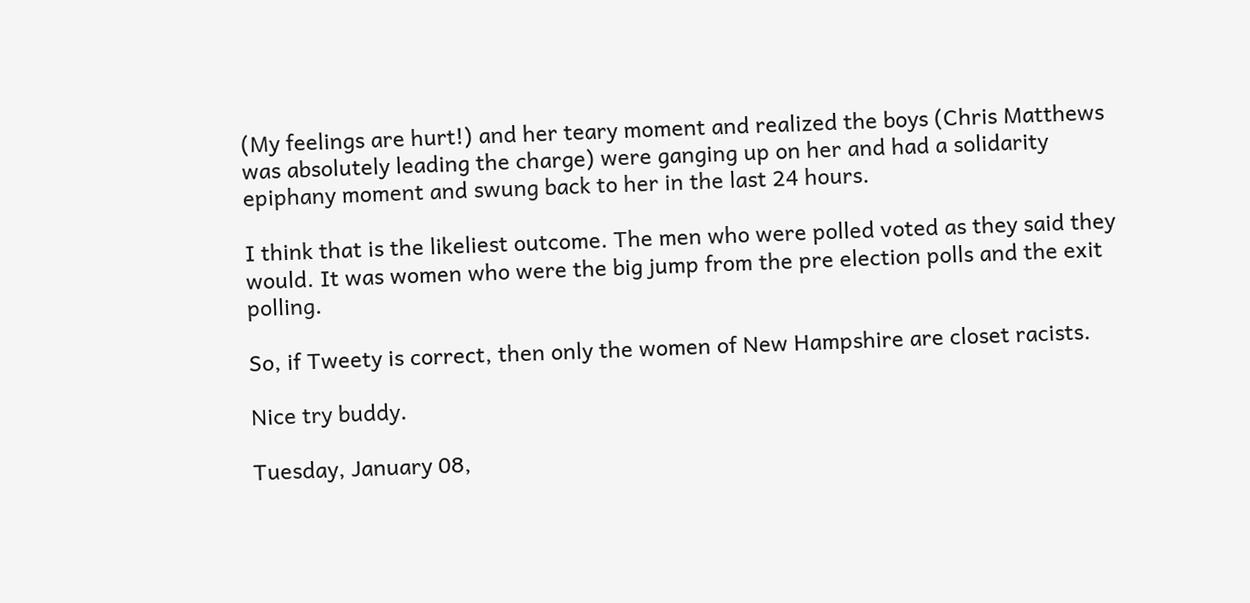(My feelings are hurt!) and her teary moment and realized the boys (Chris Matthews was absolutely leading the charge) were ganging up on her and had a solidarity epiphany moment and swung back to her in the last 24 hours.

I think that is the likeliest outcome. The men who were polled voted as they said they would. It was women who were the big jump from the pre election polls and the exit polling.

So, if Tweety is correct, then only the women of New Hampshire are closet racists.

Nice try buddy.

Tuesday, January 08,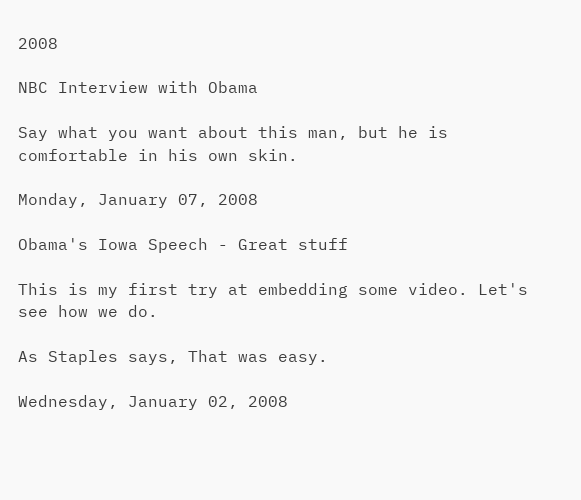2008

NBC Interview with Obama

Say what you want about this man, but he is comfortable in his own skin.

Monday, January 07, 2008

Obama's Iowa Speech - Great stuff

This is my first try at embedding some video. Let's see how we do.

As Staples says, That was easy.

Wednesday, January 02, 2008